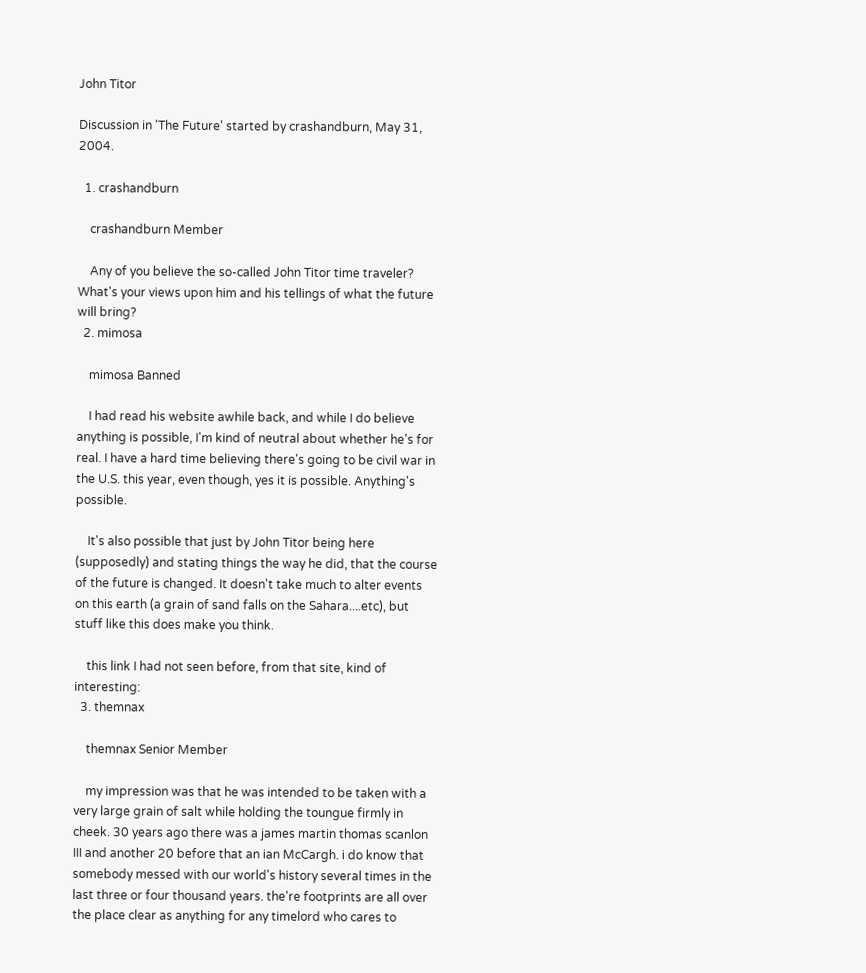John Titor

Discussion in 'The Future' started by crashandburn, May 31, 2004.

  1. crashandburn

    crashandburn Member

    Any of you believe the so-called John Titor time traveler? What's your views upon him and his tellings of what the future will bring?
  2. mimosa

    mimosa Banned

    I had read his website awhile back, and while I do believe anything is possible, I'm kind of neutral about whether he's for real. I have a hard time believing there's going to be civil war in the U.S. this year, even though, yes it is possible. Anything's possible.

    It's also possible that just by John Titor being here (supposedly) and stating things the way he did, that the course of the future is changed. It doesn't take much to alter events on this earth (a grain of sand falls on the Sahara....etc), but stuff like this does make you think.

    this link I had not seen before, from that site, kind of interesting:
  3. themnax

    themnax Senior Member

    my impression was that he was intended to be taken with a very large grain of salt while holding the toungue firmly in cheek. 30 years ago there was a james martin thomas scanlon III and another 20 before that an ian McCargh. i do know that somebody messed with our world's history several times in the last three or four thousand years. the're footprints are all over the place clear as anything for any timelord who cares to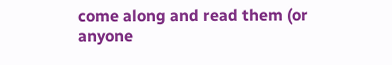come along and read them (or anyone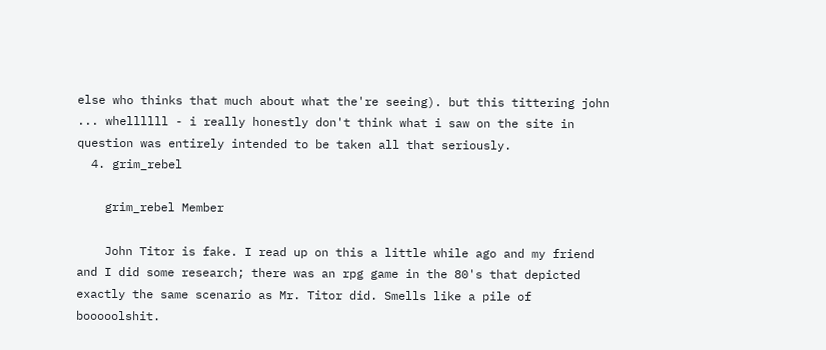else who thinks that much about what the're seeing). but this tittering john ... whellllll - i really honestly don't think what i saw on the site in question was entirely intended to be taken all that seriously.
  4. grim_rebel

    grim_rebel Member

    John Titor is fake. I read up on this a little while ago and my friend and I did some research; there was an rpg game in the 80's that depicted exactly the same scenario as Mr. Titor did. Smells like a pile of booooolshit.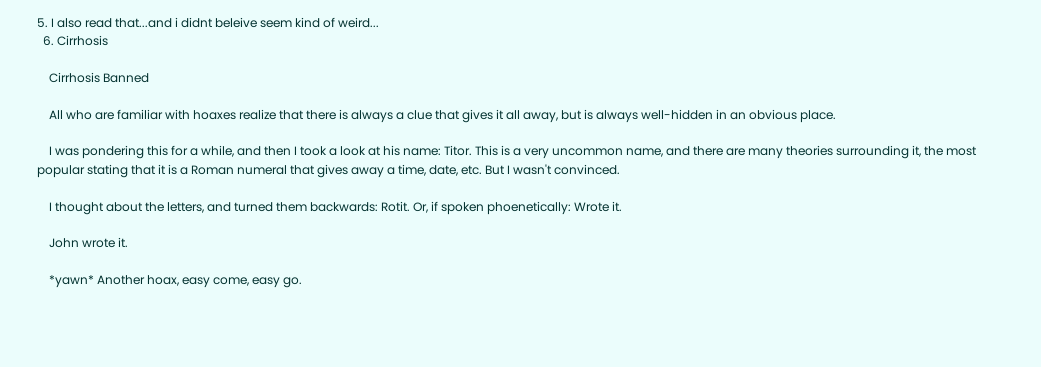5. I also read that...and i didnt beleive seem kind of weird...
  6. Cirrhosis

    Cirrhosis Banned

    All who are familiar with hoaxes realize that there is always a clue that gives it all away, but is always well-hidden in an obvious place.

    I was pondering this for a while, and then I took a look at his name: Titor. This is a very uncommon name, and there are many theories surrounding it, the most popular stating that it is a Roman numeral that gives away a time, date, etc. But I wasn't convinced.

    I thought about the letters, and turned them backwards: Rotit. Or, if spoken phoenetically: Wrote it.

    John wrote it.

    *yawn* Another hoax, easy come, easy go.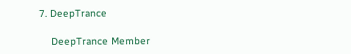7. DeepTrance

    DeepTrance Member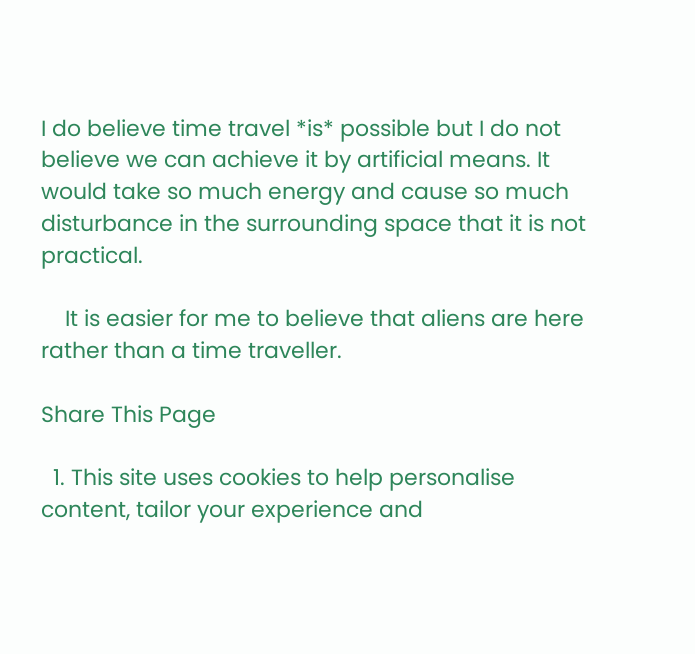I do believe time travel *is* possible but I do not believe we can achieve it by artificial means. It would take so much energy and cause so much disturbance in the surrounding space that it is not practical.

    It is easier for me to believe that aliens are here rather than a time traveller.

Share This Page

  1. This site uses cookies to help personalise content, tailor your experience and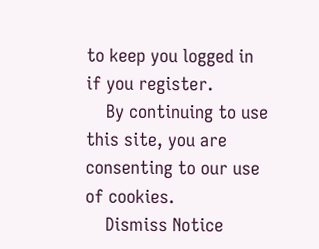to keep you logged in if you register.
    By continuing to use this site, you are consenting to our use of cookies.
    Dismiss Notice